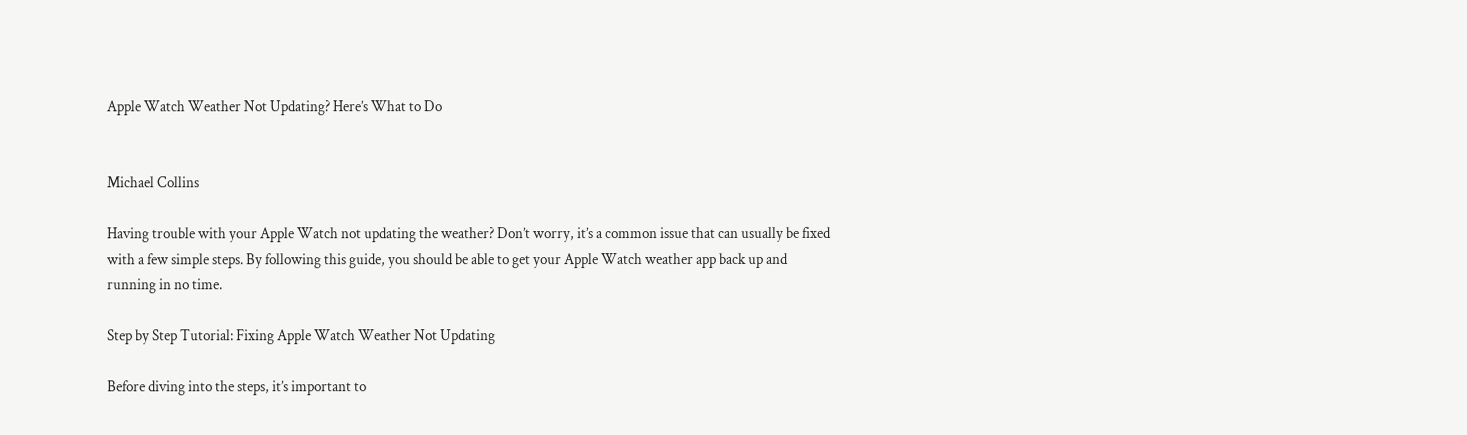Apple Watch Weather Not Updating? Here’s What to Do


Michael Collins

Having trouble with your Apple Watch not updating the weather? Don’t worry, it’s a common issue that can usually be fixed with a few simple steps. By following this guide, you should be able to get your Apple Watch weather app back up and running in no time.

Step by Step Tutorial: Fixing Apple Watch Weather Not Updating

Before diving into the steps, it’s important to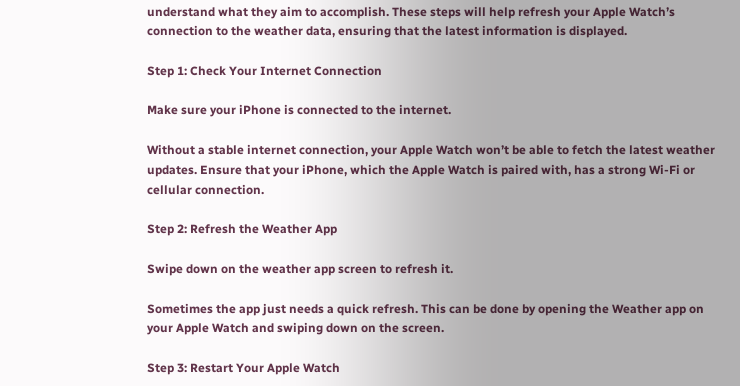understand what they aim to accomplish. These steps will help refresh your Apple Watch’s connection to the weather data, ensuring that the latest information is displayed.

Step 1: Check Your Internet Connection

Make sure your iPhone is connected to the internet.

Without a stable internet connection, your Apple Watch won’t be able to fetch the latest weather updates. Ensure that your iPhone, which the Apple Watch is paired with, has a strong Wi-Fi or cellular connection.

Step 2: Refresh the Weather App

Swipe down on the weather app screen to refresh it.

Sometimes the app just needs a quick refresh. This can be done by opening the Weather app on your Apple Watch and swiping down on the screen.

Step 3: Restart Your Apple Watch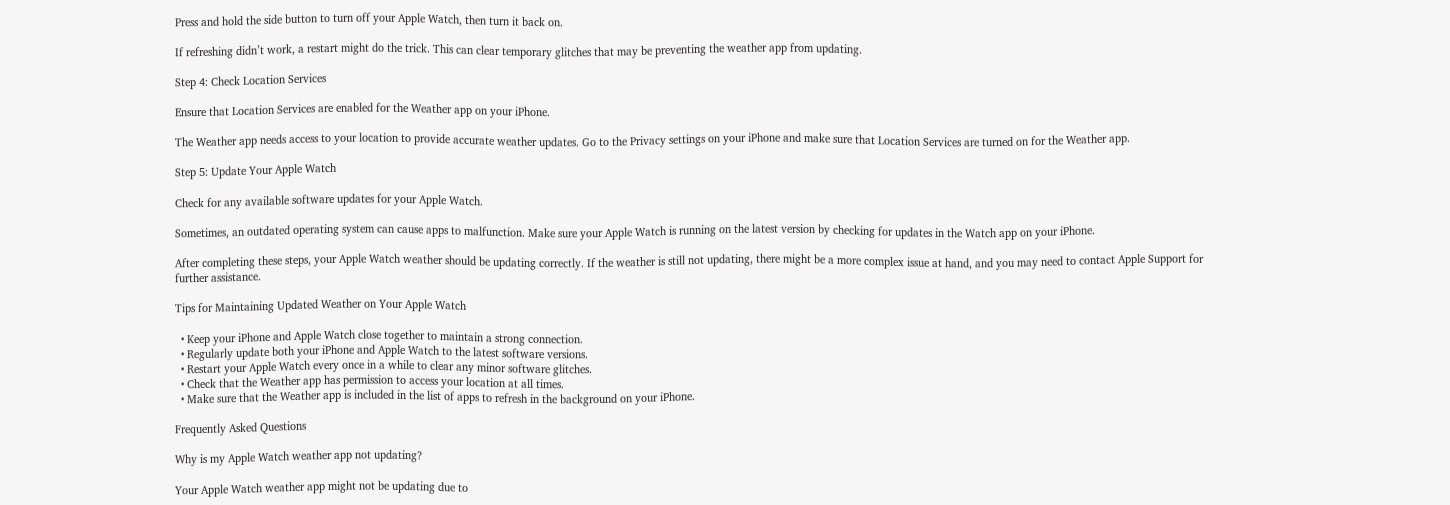Press and hold the side button to turn off your Apple Watch, then turn it back on.

If refreshing didn’t work, a restart might do the trick. This can clear temporary glitches that may be preventing the weather app from updating.

Step 4: Check Location Services

Ensure that Location Services are enabled for the Weather app on your iPhone.

The Weather app needs access to your location to provide accurate weather updates. Go to the Privacy settings on your iPhone and make sure that Location Services are turned on for the Weather app.

Step 5: Update Your Apple Watch

Check for any available software updates for your Apple Watch.

Sometimes, an outdated operating system can cause apps to malfunction. Make sure your Apple Watch is running on the latest version by checking for updates in the Watch app on your iPhone.

After completing these steps, your Apple Watch weather should be updating correctly. If the weather is still not updating, there might be a more complex issue at hand, and you may need to contact Apple Support for further assistance.

Tips for Maintaining Updated Weather on Your Apple Watch

  • Keep your iPhone and Apple Watch close together to maintain a strong connection.
  • Regularly update both your iPhone and Apple Watch to the latest software versions.
  • Restart your Apple Watch every once in a while to clear any minor software glitches.
  • Check that the Weather app has permission to access your location at all times.
  • Make sure that the Weather app is included in the list of apps to refresh in the background on your iPhone.

Frequently Asked Questions

Why is my Apple Watch weather app not updating?

Your Apple Watch weather app might not be updating due to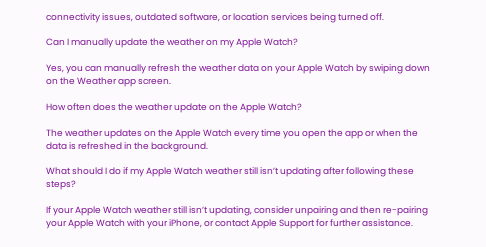connectivity issues, outdated software, or location services being turned off.

Can I manually update the weather on my Apple Watch?

Yes, you can manually refresh the weather data on your Apple Watch by swiping down on the Weather app screen.

How often does the weather update on the Apple Watch?

The weather updates on the Apple Watch every time you open the app or when the data is refreshed in the background.

What should I do if my Apple Watch weather still isn’t updating after following these steps?

If your Apple Watch weather still isn’t updating, consider unpairing and then re-pairing your Apple Watch with your iPhone, or contact Apple Support for further assistance.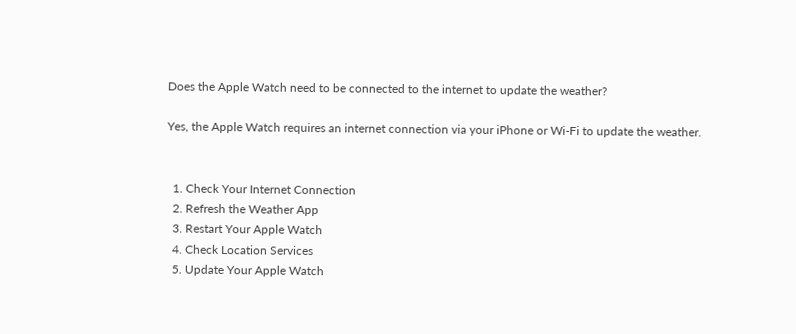Does the Apple Watch need to be connected to the internet to update the weather?

Yes, the Apple Watch requires an internet connection via your iPhone or Wi-Fi to update the weather.


  1. Check Your Internet Connection
  2. Refresh the Weather App
  3. Restart Your Apple Watch
  4. Check Location Services
  5. Update Your Apple Watch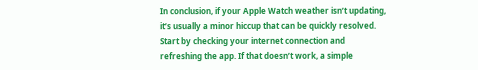In conclusion, if your Apple Watch weather isn’t updating, it’s usually a minor hiccup that can be quickly resolved. Start by checking your internet connection and refreshing the app. If that doesn’t work, a simple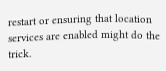restart or ensuring that location services are enabled might do the trick.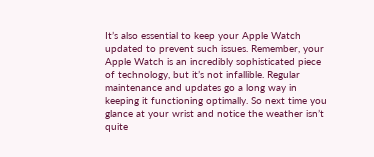It’s also essential to keep your Apple Watch updated to prevent such issues. Remember, your Apple Watch is an incredibly sophisticated piece of technology, but it’s not infallible. Regular maintenance and updates go a long way in keeping it functioning optimally. So next time you glance at your wrist and notice the weather isn’t quite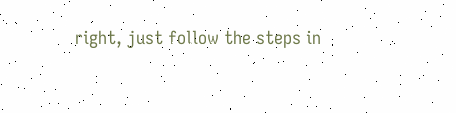right, just follow the steps in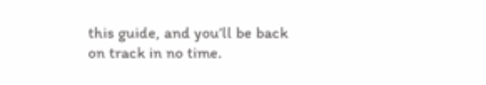this guide, and you’ll be back on track in no time.